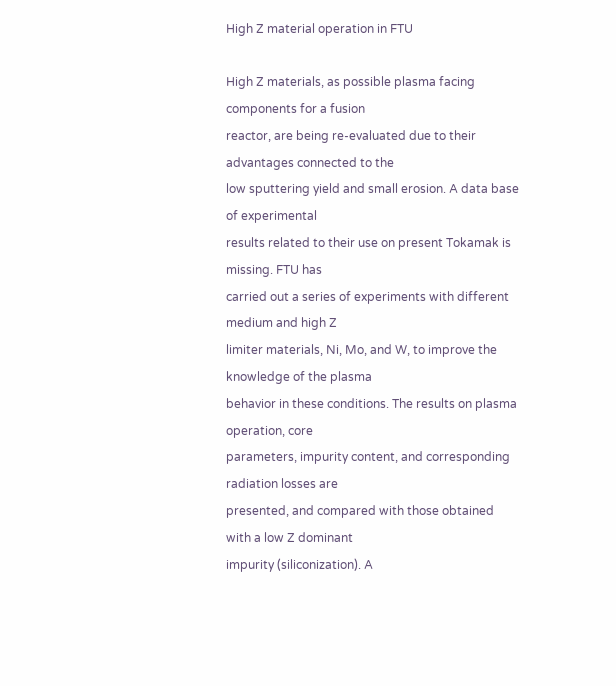High Z material operation in FTU

High Z materials, as possible plasma facing components for a fusion
reactor, are being re-evaluated due to their advantages connected to the
low sputtering yield and small erosion. A data base of experimental
results related to their use on present Tokamak is missing. FTU has
carried out a series of experiments with different medium and high Z
limiter materials, Ni, Mo, and W, to improve the knowledge of the plasma
behavior in these conditions. The results on plasma operation, core
parameters, impurity content, and corresponding radiation losses are
presented, and compared with those obtained with a low Z dominant
impurity (siliconization). A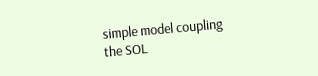simple model coupling the SOL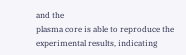and the
plasma core is able to reproduce the experimental results, indicating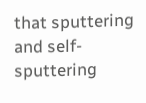that sputtering and self-sputtering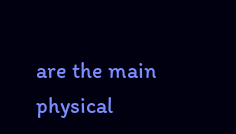are the main physical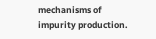mechanisms of
impurity production.